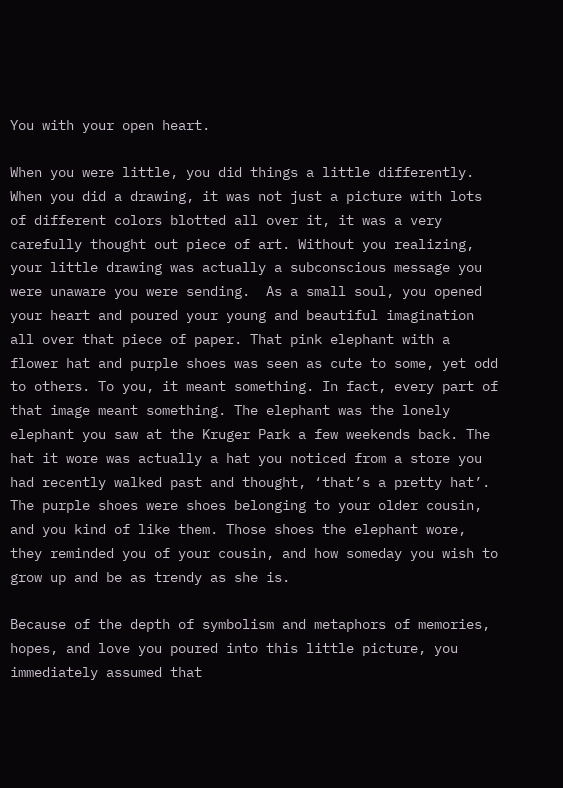You with your open heart.

When you were little, you did things a little differently. When you did a drawing, it was not just a picture with lots of different colors blotted all over it, it was a very carefully thought out piece of art. Without you realizing, your little drawing was actually a subconscious message you were unaware you were sending.  As a small soul, you opened your heart and poured your young and beautiful imagination all over that piece of paper. That pink elephant with a flower hat and purple shoes was seen as cute to some, yet odd to others. To you, it meant something. In fact, every part of that image meant something. The elephant was the lonely elephant you saw at the Kruger Park a few weekends back. The hat it wore was actually a hat you noticed from a store you had recently walked past and thought, ‘that’s a pretty hat’. The purple shoes were shoes belonging to your older cousin, and you kind of like them. Those shoes the elephant wore, they reminded you of your cousin, and how someday you wish to grow up and be as trendy as she is.

Because of the depth of symbolism and metaphors of memories, hopes, and love you poured into this little picture, you immediately assumed that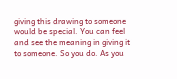giving this drawing to someone would be special. You can feel and see the meaning in giving it to someone. So you do. As you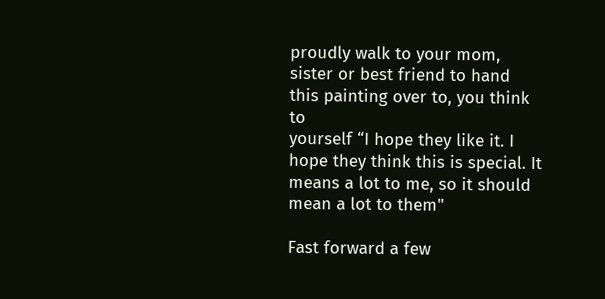proudly walk to your mom, sister or best friend to hand this painting over to, you think to
yourself “I hope they like it. I hope they think this is special. It means a lot to me, so it should mean a lot to them"

Fast forward a few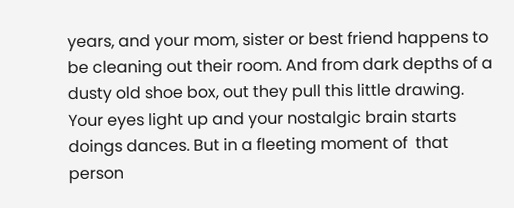years, and your mom, sister or best friend happens to be cleaning out their room. And from dark depths of a dusty old shoe box, out they pull this little drawing. Your eyes light up and your nostalgic brain starts doings dances. But in a fleeting moment of  that person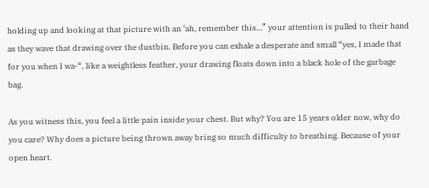holding up and looking at that picture with an ‘ah, remember this…” your attention is pulled to their hand as they wave that drawing over the dustbin. Before you can exhale a desperate and small “yes, I made that for you when I wa-“, like a weightless feather, your drawing floats down into a black hole of the garbage bag.

As you witness this, you feel a little pain inside your chest. But why? You are 15 years older now, why do you care? Why does a picture being thrown away bring so much difficulty to breathing. Because of your open heart.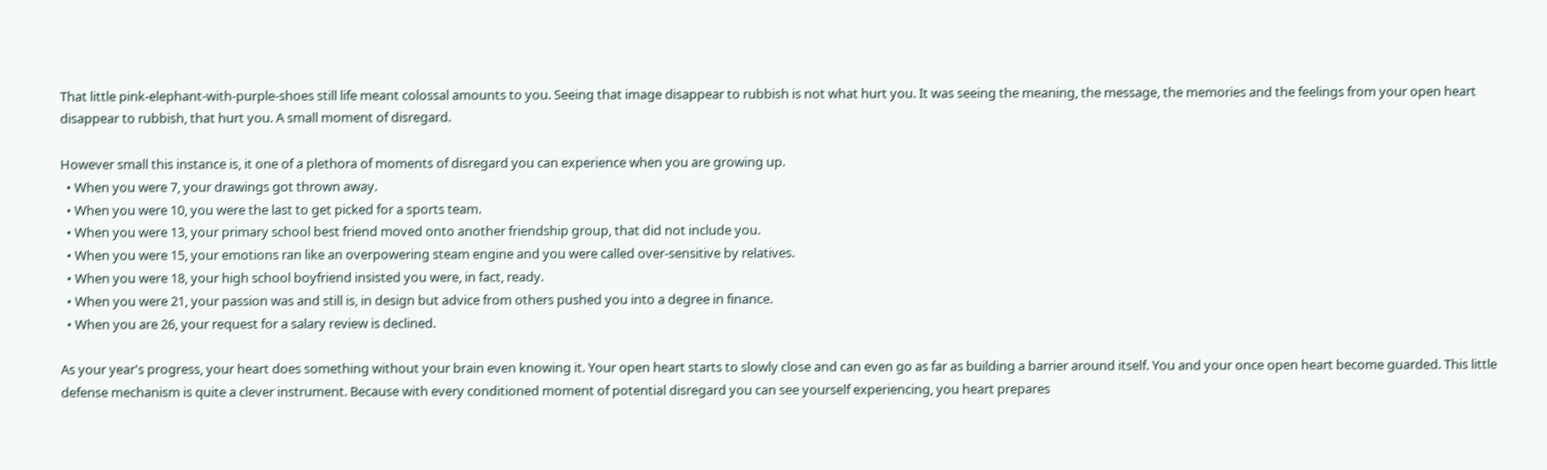That little pink-elephant-with-purple-shoes still life meant colossal amounts to you. Seeing that image disappear to rubbish is not what hurt you. It was seeing the meaning, the message, the memories and the feelings from your open heart disappear to rubbish, that hurt you. A small moment of disregard.

However small this instance is, it one of a plethora of moments of disregard you can experience when you are growing up.
  • When you were 7, your drawings got thrown away.
  • When you were 10, you were the last to get picked for a sports team.
  • When you were 13, your primary school best friend moved onto another friendship group, that did not include you.
  • When you were 15, your emotions ran like an overpowering steam engine and you were called over-sensitive by relatives.
  • When you were 18, your high school boyfriend insisted you were, in fact, ready.
  • When you were 21, your passion was and still is, in design but advice from others pushed you into a degree in finance.
  • When you are 26, your request for a salary review is declined.

As your year's progress, your heart does something without your brain even knowing it. Your open heart starts to slowly close and can even go as far as building a barrier around itself. You and your once open heart become guarded. This little defense mechanism is quite a clever instrument. Because with every conditioned moment of potential disregard you can see yourself experiencing, you heart prepares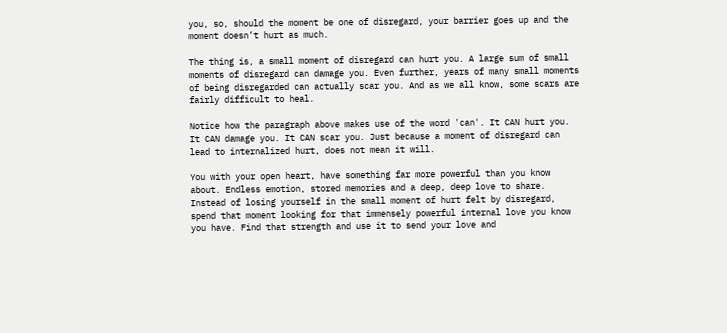you, so, should the moment be one of disregard, your barrier goes up and the moment doesn’t hurt as much.

The thing is, a small moment of disregard can hurt you. A large sum of small moments of disregard can damage you. Even further, years of many small moments of being disregarded can actually scar you. And as we all know, some scars are fairly difficult to heal.

Notice how the paragraph above makes use of the word 'can'. It CAN hurt you. It CAN damage you. It CAN scar you. Just because a moment of disregard can lead to internalized hurt, does not mean it will.

You with your open heart, have something far more powerful than you know about. Endless emotion, stored memories and a deep, deep love to share. Instead of losing yourself in the small moment of hurt felt by disregard, spend that moment looking for that immensely powerful internal love you know you have. Find that strength and use it to send your love and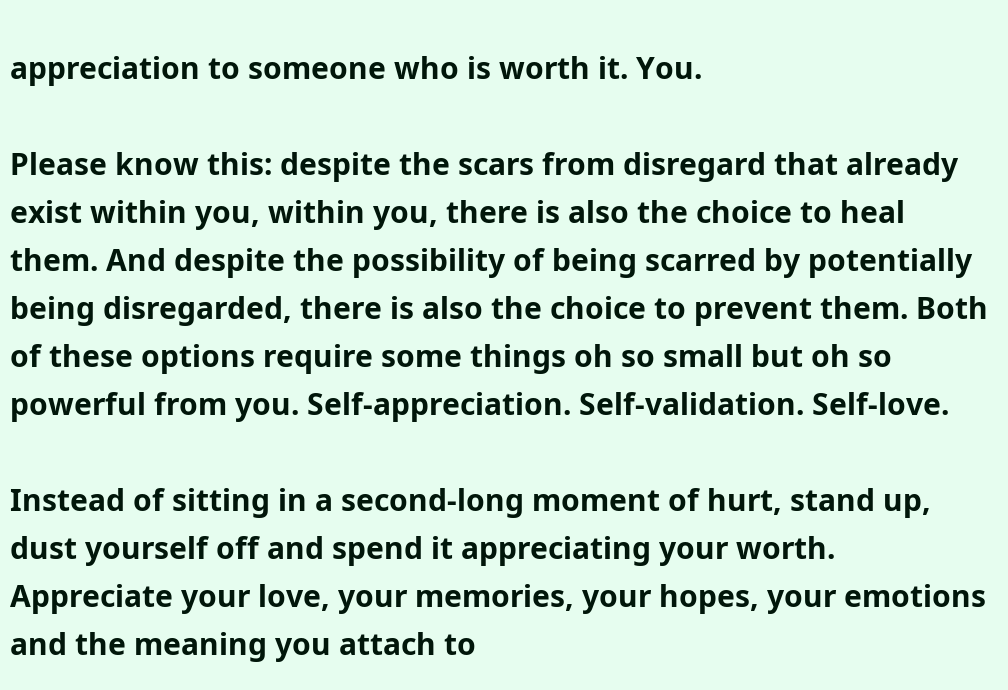appreciation to someone who is worth it. You.

Please know this: despite the scars from disregard that already exist within you, within you, there is also the choice to heal them. And despite the possibility of being scarred by potentially being disregarded, there is also the choice to prevent them. Both of these options require some things oh so small but oh so powerful from you. Self-appreciation. Self-validation. Self-love.

Instead of sitting in a second-long moment of hurt, stand up, dust yourself off and spend it appreciating your worth. Appreciate your love, your memories, your hopes, your emotions and the meaning you attach to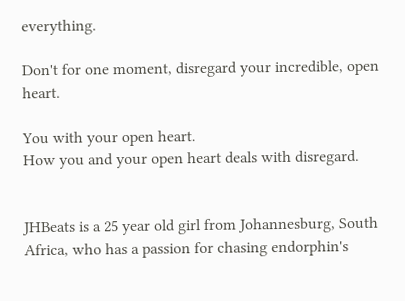everything.

Don't for one moment, disregard your incredible, open heart.

You with your open heart.
How you and your open heart deals with disregard.


JHBeats is a 25 year old girl from Johannesburg, South Africa, who has a passion for chasing endorphin's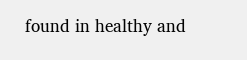found in healthy and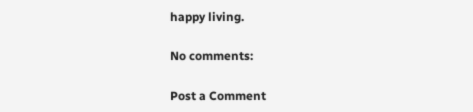happy living.

No comments:

Post a Comment